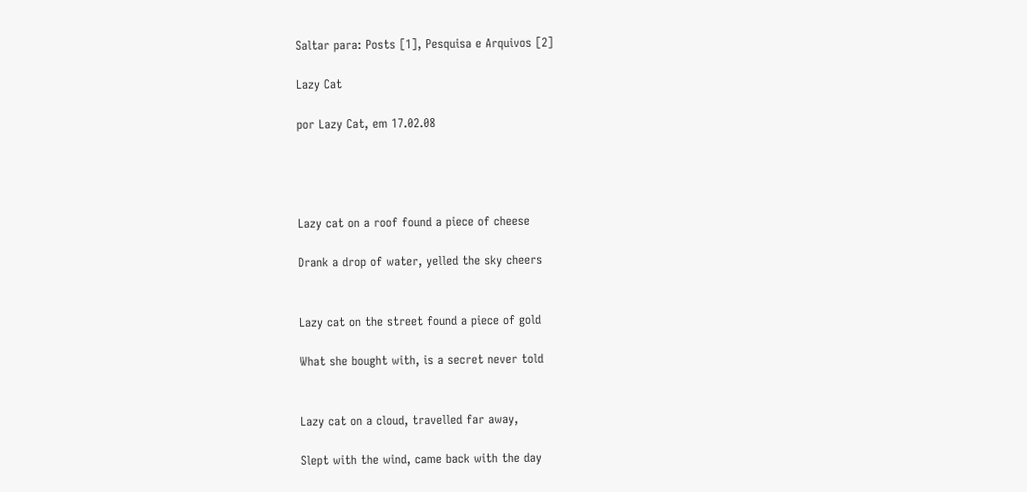Saltar para: Posts [1], Pesquisa e Arquivos [2]

Lazy Cat

por Lazy Cat, em 17.02.08




Lazy cat on a roof found a piece of cheese

Drank a drop of water, yelled the sky cheers


Lazy cat on the street found a piece of gold

What she bought with, is a secret never told


Lazy cat on a cloud, travelled far away,

Slept with the wind, came back with the day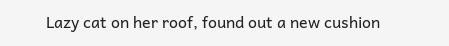Lazy cat on her roof, found out a new cushion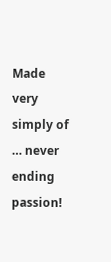Made very simply of … never ending passion!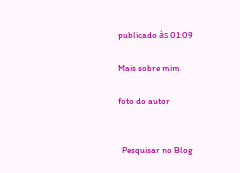publicado às 01:09

Mais sobre mim

foto do autor


  Pesquisar no Blog